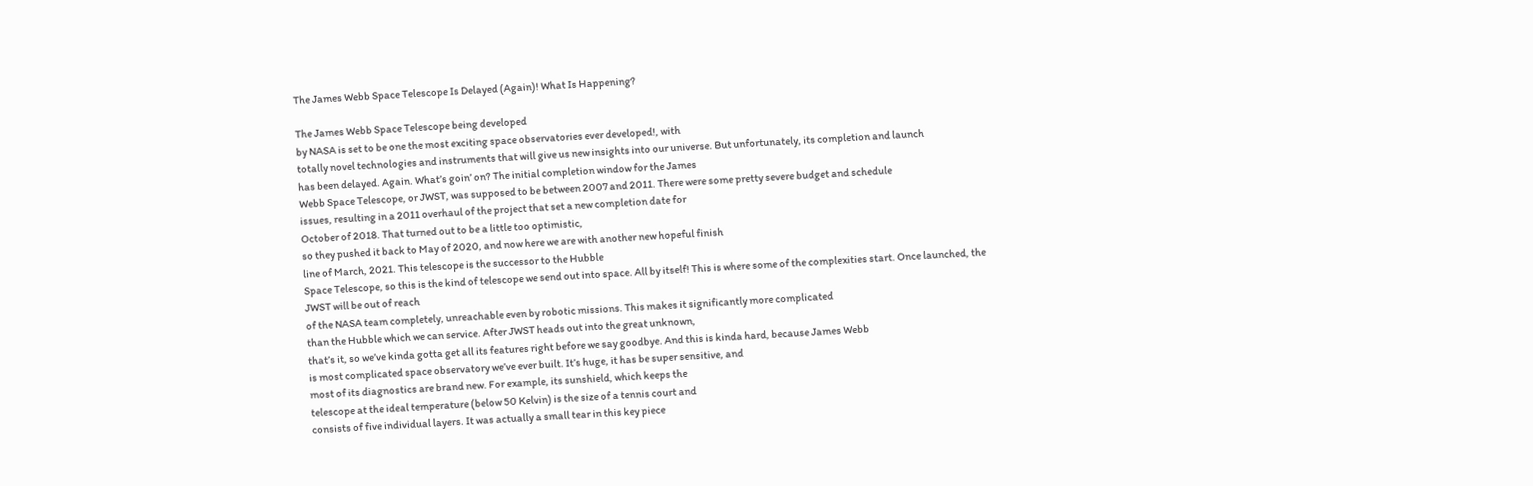The James Webb Space Telescope Is Delayed (Again)! What Is Happening?

The James Webb Space Telescope being developed
by NASA is set to be one the most exciting space observatories ever developed!, with
totally novel technologies and instruments that will give us new insights into our universe. But unfortunately, its completion and launch
has been delayed. Again. What’s goin’ on? The initial completion window for the James
Webb Space Telescope, or JWST, was supposed to be between 2007 and 2011. There were some pretty severe budget and schedule
issues, resulting in a 2011 overhaul of the project that set a new completion date for
October of 2018. That turned out to be a little too optimistic,
so they pushed it back to May of 2020, and now here we are with another new hopeful finish
line of March, 2021. This telescope is the successor to the Hubble
Space Telescope, so this is the kind of telescope we send out into space. All by itself! This is where some of the complexities start. Once launched, the JWST will be out of reach
of the NASA team completely, unreachable even by robotic missions. This makes it significantly more complicated
than the Hubble which we can service. After JWST heads out into the great unknown,
that’s it, so we’ve kinda gotta get all its features right before we say goodbye. And this is kinda hard, because James Webb
is most complicated space observatory we’ve ever built. It’s huge, it has be super sensitive, and
most of its diagnostics are brand new. For example, its sunshield, which keeps the
telescope at the ideal temperature (below 50 Kelvin) is the size of a tennis court and
consists of five individual layers. It was actually a small tear in this key piece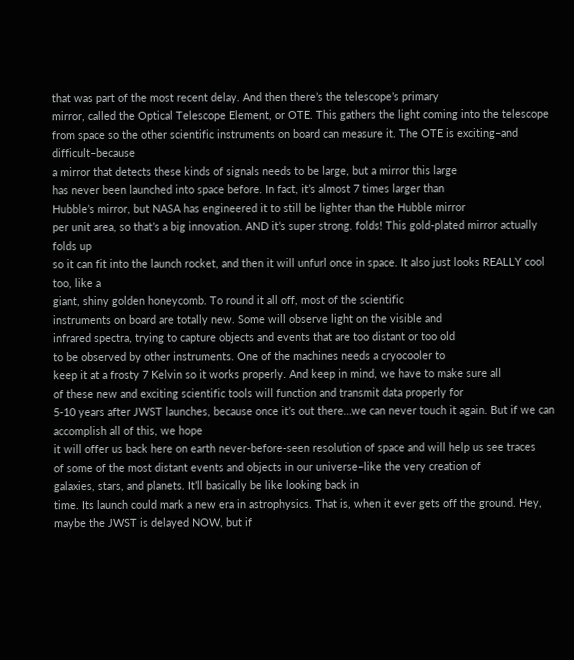that was part of the most recent delay. And then there’s the telescope’s primary
mirror, called the Optical Telescope Element, or OTE. This gathers the light coming into the telescope
from space so the other scientific instruments on board can measure it. The OTE is exciting–and difficult–because
a mirror that detects these kinds of signals needs to be large, but a mirror this large
has never been launched into space before. In fact, it’s almost 7 times larger than
Hubble’s mirror, but NASA has engineered it to still be lighter than the Hubble mirror
per unit area, so that’s a big innovation. AND it’s super strong. folds! This gold-plated mirror actually folds up
so it can fit into the launch rocket, and then it will unfurl once in space. It also just looks REALLY cool too, like a
giant, shiny golden honeycomb. To round it all off, most of the scientific
instruments on board are totally new. Some will observe light on the visible and
infrared spectra, trying to capture objects and events that are too distant or too old
to be observed by other instruments. One of the machines needs a cryocooler to
keep it at a frosty 7 Kelvin so it works properly. And keep in mind, we have to make sure all
of these new and exciting scientific tools will function and transmit data properly for
5-10 years after JWST launches, because once it’s out there…we can never touch it again. But if we can accomplish all of this, we hope
it will offer us back here on earth never-before-seen resolution of space and will help us see traces
of some of the most distant events and objects in our universe–like the very creation of
galaxies, stars, and planets. It’ll basically be like looking back in
time. Its launch could mark a new era in astrophysics. That is, when it ever gets off the ground. Hey, maybe the JWST is delayed NOW, but if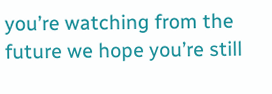you’re watching from the future we hope you’re still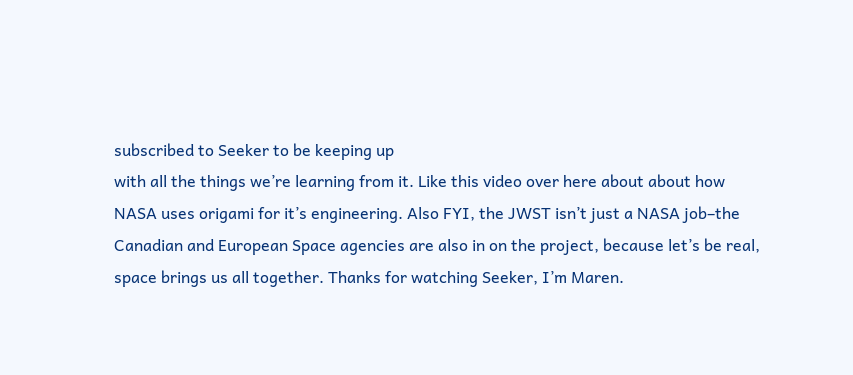subscribed to Seeker to be keeping up
with all the things we’re learning from it. Like this video over here about about how
NASA uses origami for it’s engineering. Also FYI, the JWST isn’t just a NASA job–the
Canadian and European Space agencies are also in on the project, because let’s be real,
space brings us all together. Thanks for watching Seeker, I’m Maren.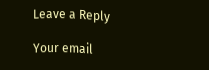Leave a Reply

Your email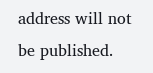address will not be published.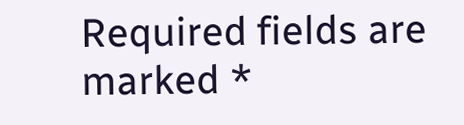Required fields are marked *